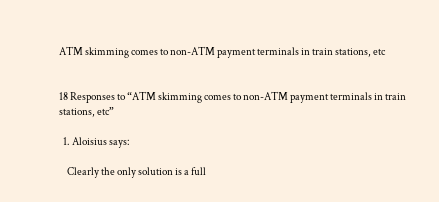ATM skimming comes to non-ATM payment terminals in train stations, etc


18 Responses to “ATM skimming comes to non-ATM payment terminals in train stations, etc”

  1. Aloisius says:

    Clearly the only solution is a full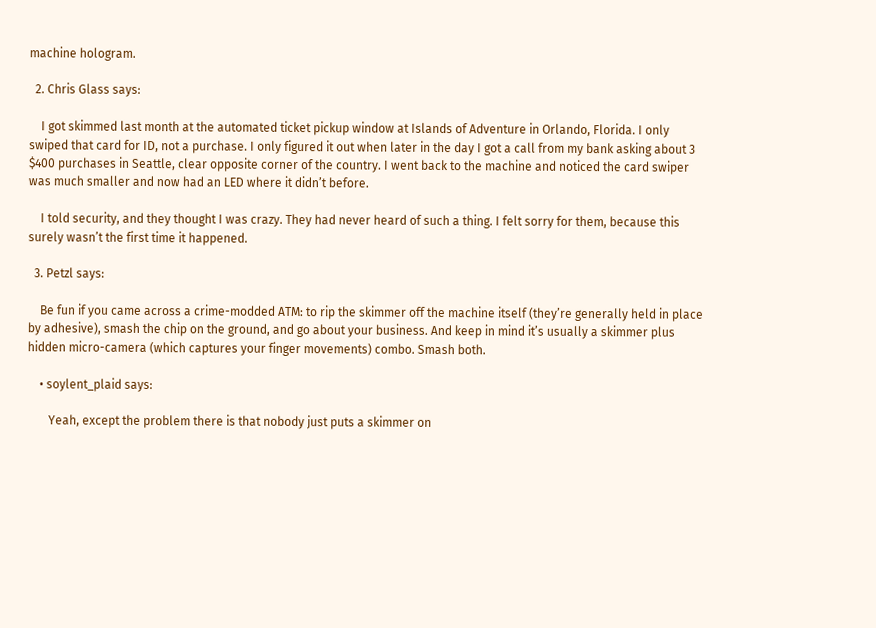machine hologram.

  2. Chris Glass says:

    I got skimmed last month at the automated ticket pickup window at Islands of Adventure in Orlando, Florida. I only swiped that card for ID, not a purchase. I only figured it out when later in the day I got a call from my bank asking about 3 $400 purchases in Seattle, clear opposite corner of the country. I went back to the machine and noticed the card swiper was much smaller and now had an LED where it didn’t before.

    I told security, and they thought I was crazy. They had never heard of such a thing. I felt sorry for them, because this surely wasn’t the first time it happened.

  3. Petzl says:

    Be fun if you came across a crime-modded ATM: to rip the skimmer off the machine itself (they’re generally held in place by adhesive), smash the chip on the ground, and go about your business. And keep in mind it’s usually a skimmer plus hidden micro-camera (which captures your finger movements) combo. Smash both.

    • soylent_plaid says:

       Yeah, except the problem there is that nobody just puts a skimmer on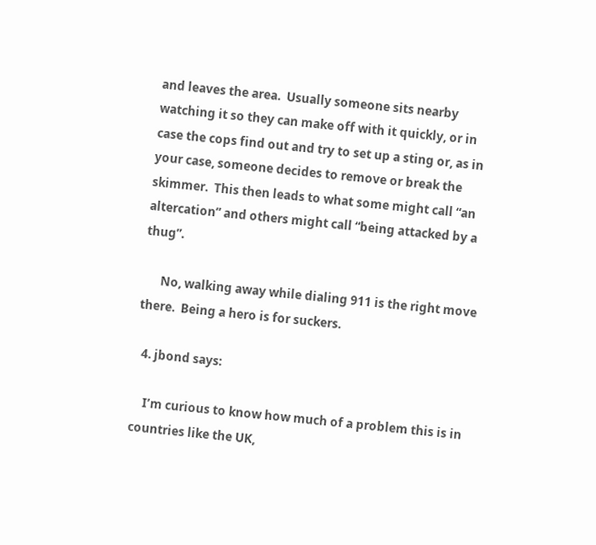and leaves the area.  Usually someone sits nearby watching it so they can make off with it quickly, or in case the cops find out and try to set up a sting or, as in your case, someone decides to remove or break the skimmer.  This then leads to what some might call “an altercation” and others might call “being attacked by a thug”.

      No, walking away while dialing 911 is the right move there.  Being a hero is for suckers.

  4. jbond says:

    I’m curious to know how much of a problem this is in countries like the UK,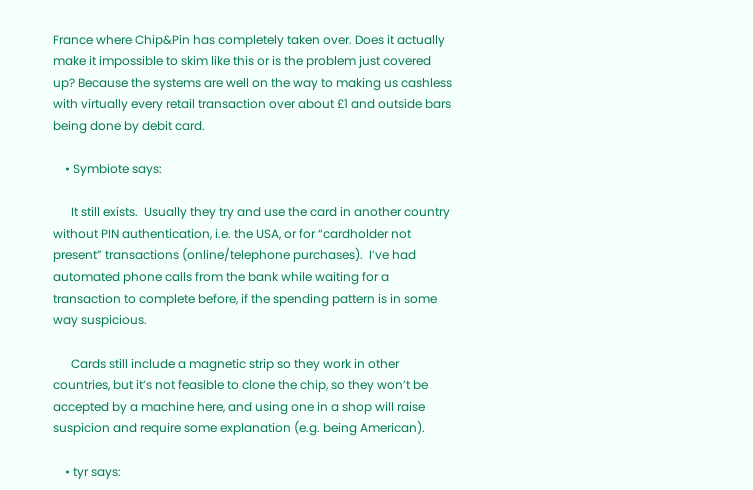France where Chip&Pin has completely taken over. Does it actually make it impossible to skim like this or is the problem just covered up? Because the systems are well on the way to making us cashless with virtually every retail transaction over about £1 and outside bars being done by debit card.

    • Symbiote says:

      It still exists.  Usually they try and use the card in another country without PIN authentication, i.e. the USA, or for “cardholder not present” transactions (online/telephone purchases).  I’ve had automated phone calls from the bank while waiting for a transaction to complete before, if the spending pattern is in some way suspicious.

      Cards still include a magnetic strip so they work in other countries, but it’s not feasible to clone the chip, so they won’t be accepted by a machine here, and using one in a shop will raise suspicion and require some explanation (e.g. being American).

    • tyr says: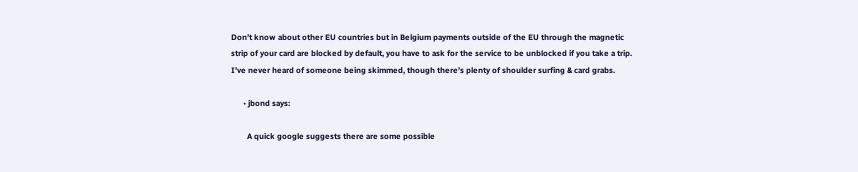Don’t know about other EU countries but in Belgium payments outside of the EU through the magnetic strip of your card are blocked by default, you have to ask for the service to be unblocked if you take a trip. I’ve never heard of someone being skimmed, though there’s plenty of shoulder surfing & card grabs.

      • jbond says:

        A quick google suggests there are some possible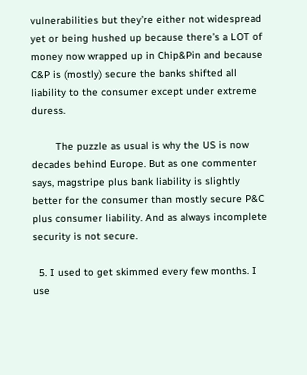vulnerabilities but they’re either not widespread yet or being hushed up because there’s a LOT of money now wrapped up in Chip&Pin and because C&P is (mostly) secure the banks shifted all liability to the consumer except under extreme duress.

        The puzzle as usual is why the US is now decades behind Europe. But as one commenter says, magstripe plus bank liability is slightly better for the consumer than mostly secure P&C plus consumer liability. And as always incomplete security is not secure.

  5. I used to get skimmed every few months. I use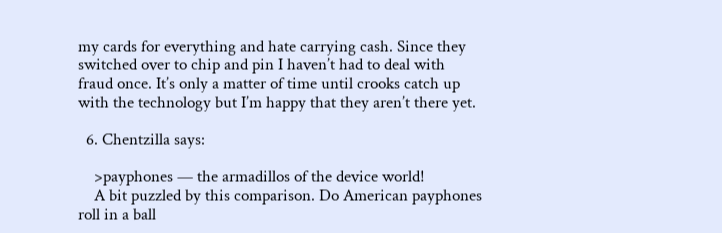my cards for everything and hate carrying cash. Since they switched over to chip and pin I haven’t had to deal with fraud once. It’s only a matter of time until crooks catch up with the technology but I’m happy that they aren’t there yet.

  6. Chentzilla says:

    >payphones — the armadillos of the device world!
    A bit puzzled by this comparison. Do American payphones roll in a ball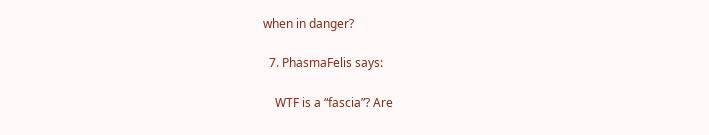when in danger?

  7. PhasmaFelis says:

    WTF is a “fascia”? Are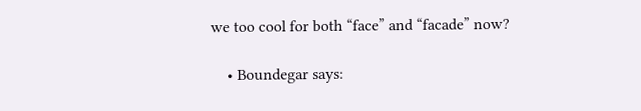we too cool for both “face” and “facade” now?

    • Boundegar says: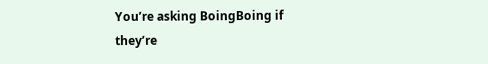You’re asking BoingBoing if they’re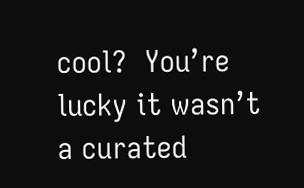cool?  You’re lucky it wasn’t a curated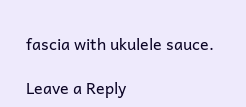fascia with ukulele sauce.

Leave a Reply